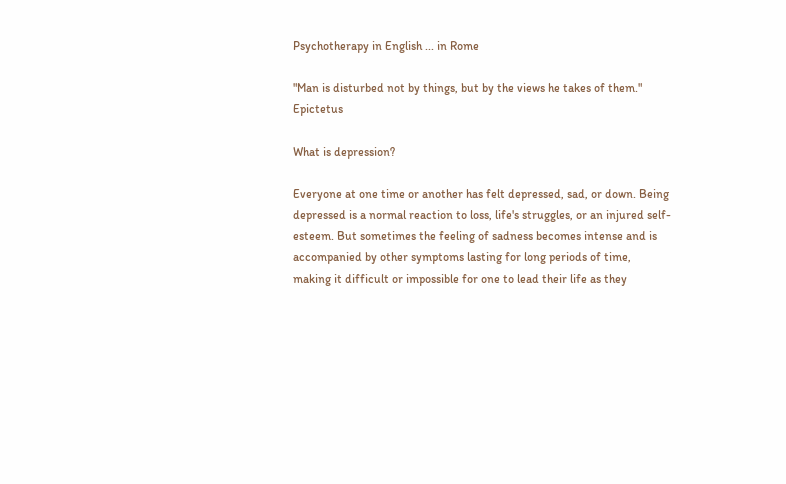Psychotherapy in English ... in Rome

"Man is disturbed not by things, but by the views he takes of them."    Epictetus

What is depression?

Everyone at one time or another has felt depressed, sad, or down. Being depressed is a normal reaction to loss, life's struggles, or an injured self-esteem. But sometimes the feeling of sadness becomes intense and is accompanied by other symptoms lasting for long periods of time, making it difficult or impossible for one to lead their life as they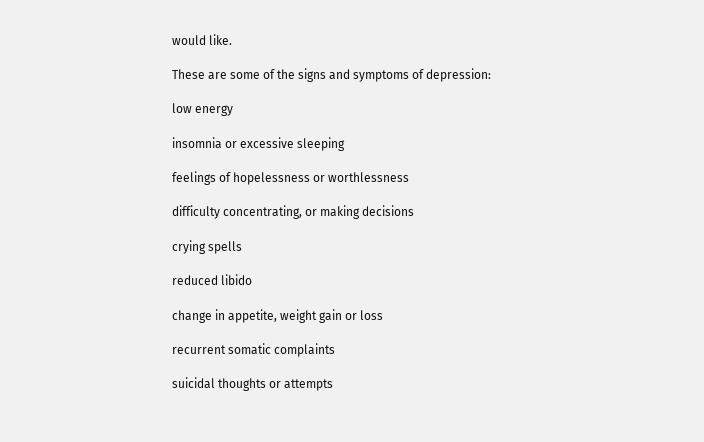would like.

These are some of the signs and symptoms of depression:

low energy

insomnia or excessive sleeping

feelings of hopelessness or worthlessness

difficulty concentrating, or making decisions

crying spells

reduced libido

change in appetite, weight gain or loss

recurrent somatic complaints

suicidal thoughts or attempts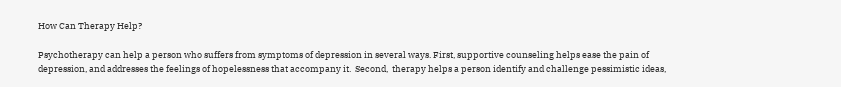How Can Therapy Help?

Psychotherapy can help a person who suffers from symptoms of depression in several ways. First, supportive counseling helps ease the pain of depression, and addresses the feelings of hopelessness that accompany it.  Second,  therapy helps a person identify and challenge pessimistic ideas,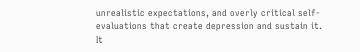unrealistic expectations, and overly critical self-evaluations that create depression and sustain it.  It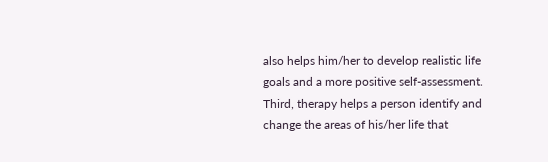also helps him/her to develop realistic life goals and a more positive self-assessment. Third, therapy helps a person identify and change the areas of his/her life that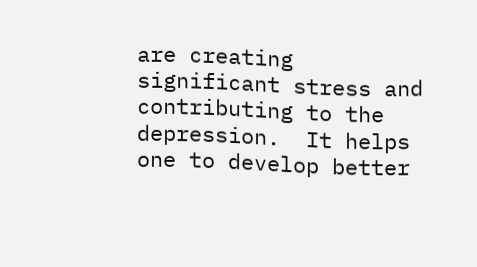are creating significant stress and contributing to the depression.  It helps one to develop better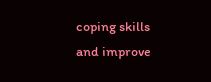coping skills and improve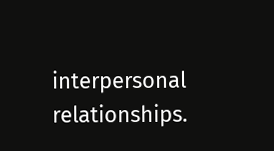interpersonal relationships.